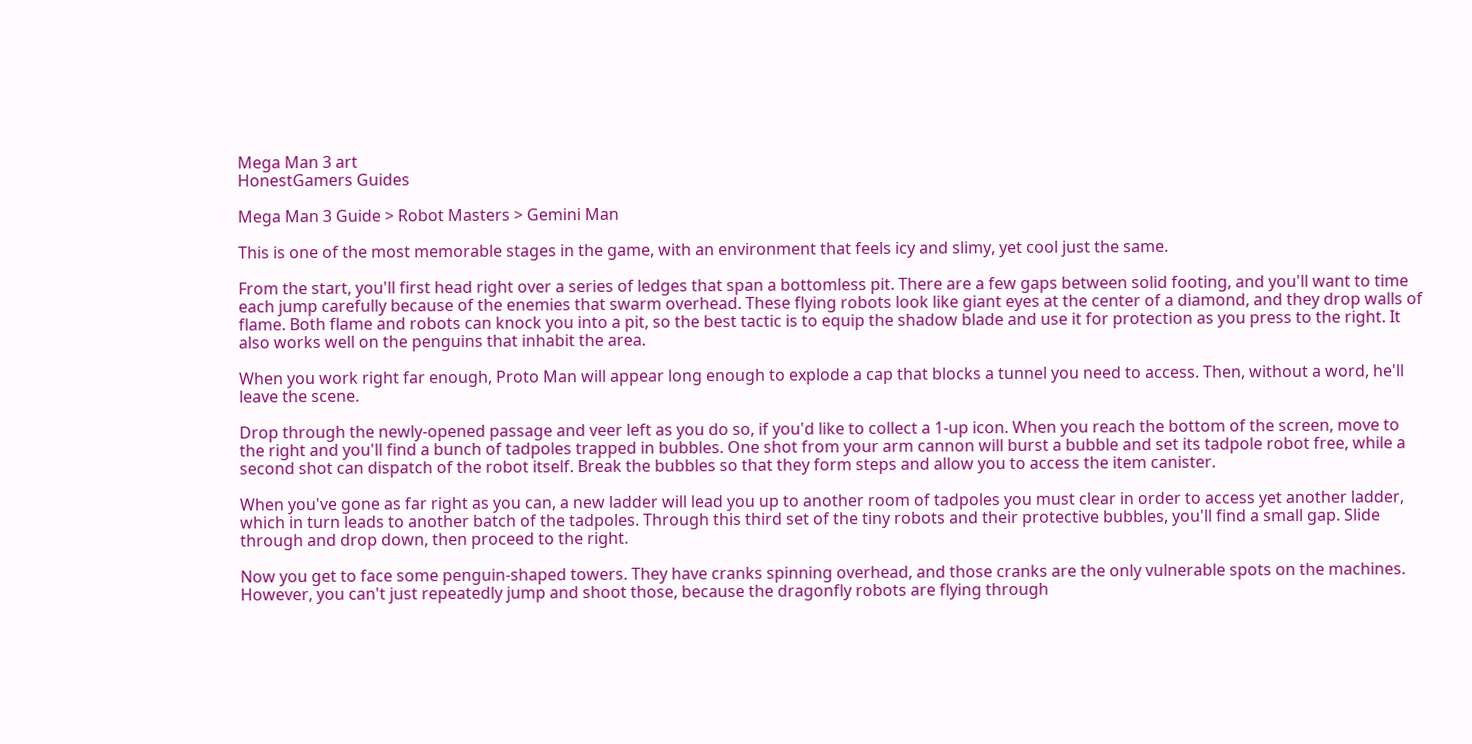Mega Man 3 art
HonestGamers Guides

Mega Man 3 Guide > Robot Masters > Gemini Man

This is one of the most memorable stages in the game, with an environment that feels icy and slimy, yet cool just the same.

From the start, you'll first head right over a series of ledges that span a bottomless pit. There are a few gaps between solid footing, and you'll want to time each jump carefully because of the enemies that swarm overhead. These flying robots look like giant eyes at the center of a diamond, and they drop walls of flame. Both flame and robots can knock you into a pit, so the best tactic is to equip the shadow blade and use it for protection as you press to the right. It also works well on the penguins that inhabit the area.

When you work right far enough, Proto Man will appear long enough to explode a cap that blocks a tunnel you need to access. Then, without a word, he'll leave the scene.

Drop through the newly-opened passage and veer left as you do so, if you'd like to collect a 1-up icon. When you reach the bottom of the screen, move to the right and you'll find a bunch of tadpoles trapped in bubbles. One shot from your arm cannon will burst a bubble and set its tadpole robot free, while a second shot can dispatch of the robot itself. Break the bubbles so that they form steps and allow you to access the item canister.

When you've gone as far right as you can, a new ladder will lead you up to another room of tadpoles you must clear in order to access yet another ladder, which in turn leads to another batch of the tadpoles. Through this third set of the tiny robots and their protective bubbles, you'll find a small gap. Slide through and drop down, then proceed to the right.

Now you get to face some penguin-shaped towers. They have cranks spinning overhead, and those cranks are the only vulnerable spots on the machines. However, you can't just repeatedly jump and shoot those, because the dragonfly robots are flying through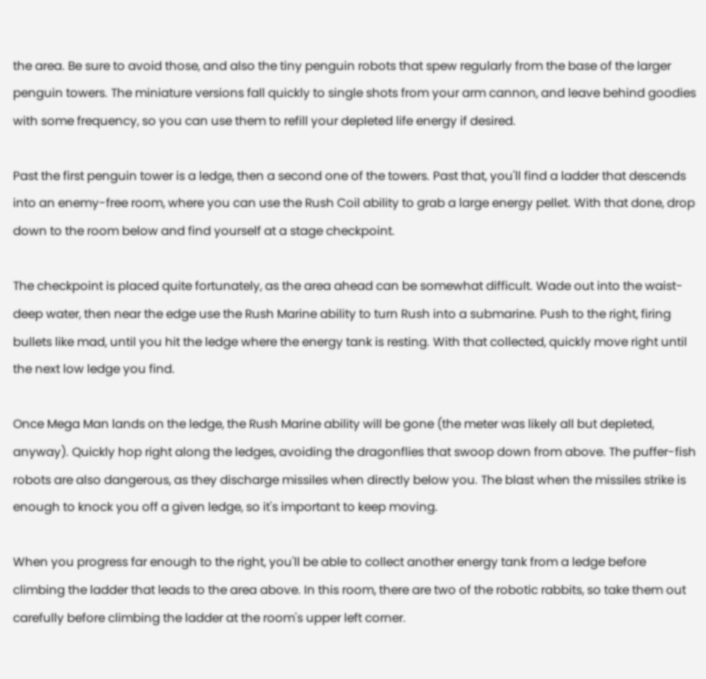the area. Be sure to avoid those, and also the tiny penguin robots that spew regularly from the base of the larger penguin towers. The miniature versions fall quickly to single shots from your arm cannon, and leave behind goodies with some frequency, so you can use them to refill your depleted life energy if desired.

Past the first penguin tower is a ledge, then a second one of the towers. Past that, you'll find a ladder that descends into an enemy-free room, where you can use the Rush Coil ability to grab a large energy pellet. With that done, drop down to the room below and find yourself at a stage checkpoint.

The checkpoint is placed quite fortunately, as the area ahead can be somewhat difficult. Wade out into the waist-deep water, then near the edge use the Rush Marine ability to turn Rush into a submarine. Push to the right, firing bullets like mad, until you hit the ledge where the energy tank is resting. With that collected, quickly move right until the next low ledge you find.

Once Mega Man lands on the ledge, the Rush Marine ability will be gone (the meter was likely all but depleted, anyway). Quickly hop right along the ledges, avoiding the dragonflies that swoop down from above. The puffer-fish robots are also dangerous, as they discharge missiles when directly below you. The blast when the missiles strike is enough to knock you off a given ledge, so it's important to keep moving.

When you progress far enough to the right, you'll be able to collect another energy tank from a ledge before climbing the ladder that leads to the area above. In this room, there are two of the robotic rabbits, so take them out carefully before climbing the ladder at the room's upper left corner.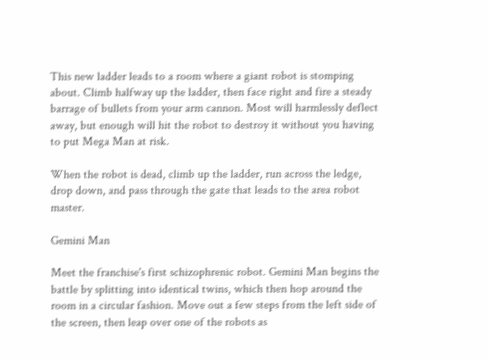This new ladder leads to a room where a giant robot is stomping about. Climb halfway up the ladder, then face right and fire a steady barrage of bullets from your arm cannon. Most will harmlessly deflect away, but enough will hit the robot to destroy it without you having to put Mega Man at risk.

When the robot is dead, climb up the ladder, run across the ledge, drop down, and pass through the gate that leads to the area robot master.

Gemini Man

Meet the franchise's first schizophrenic robot. Gemini Man begins the battle by splitting into identical twins, which then hop around the room in a circular fashion. Move out a few steps from the left side of the screen, then leap over one of the robots as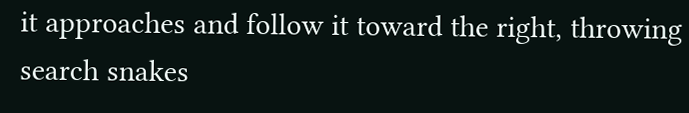it approaches and follow it toward the right, throwing search snakes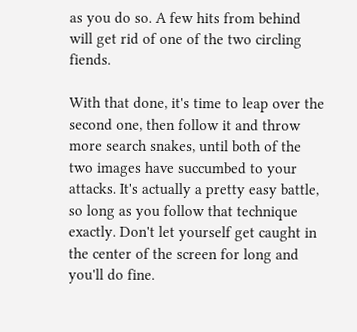as you do so. A few hits from behind will get rid of one of the two circling fiends.

With that done, it's time to leap over the second one, then follow it and throw more search snakes, until both of the two images have succumbed to your attacks. It's actually a pretty easy battle, so long as you follow that technique exactly. Don't let yourself get caught in the center of the screen for long and you'll do fine.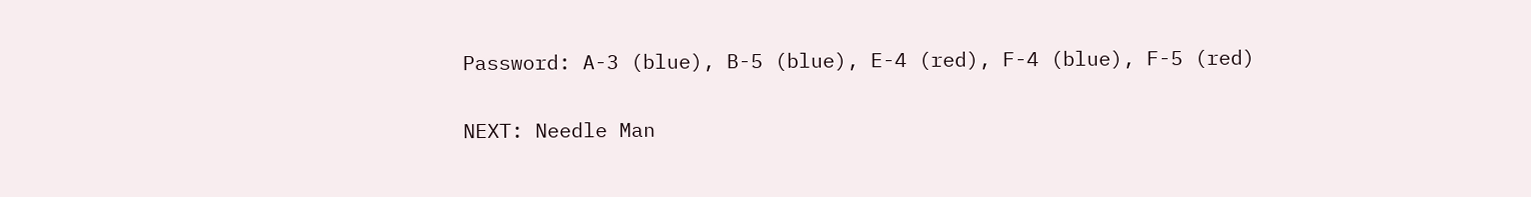Password: A-3 (blue), B-5 (blue), E-4 (red), F-4 (blue), F-5 (red)

NEXT: Needle Man